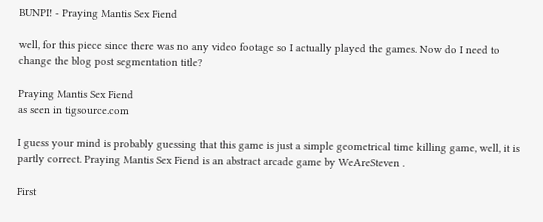BUNPI! - Praying Mantis Sex Fiend

well, for this piece since there was no any video footage so I actually played the games. Now do I need to change the blog post segmentation title?

Praying Mantis Sex Fiend
as seen in tigsource.com

I guess your mind is probably guessing that this game is just a simple geometrical time killing game, well, it is partly correct. Praying Mantis Sex Fiend is an abstract arcade game by WeAreSteven .

First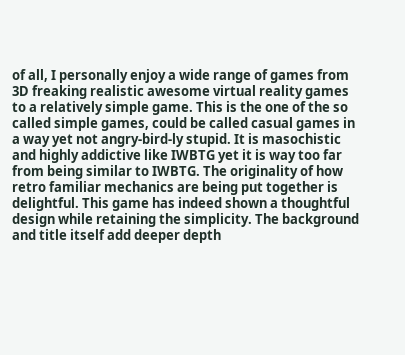of all, I personally enjoy a wide range of games from 3D freaking realistic awesome virtual reality games to a relatively simple game. This is the one of the so called simple games, could be called casual games in a way yet not angry-bird-ly stupid. It is masochistic and highly addictive like IWBTG yet it is way too far from being similar to IWBTG. The originality of how retro familiar mechanics are being put together is delightful. This game has indeed shown a thoughtful design while retaining the simplicity. The background and title itself add deeper depth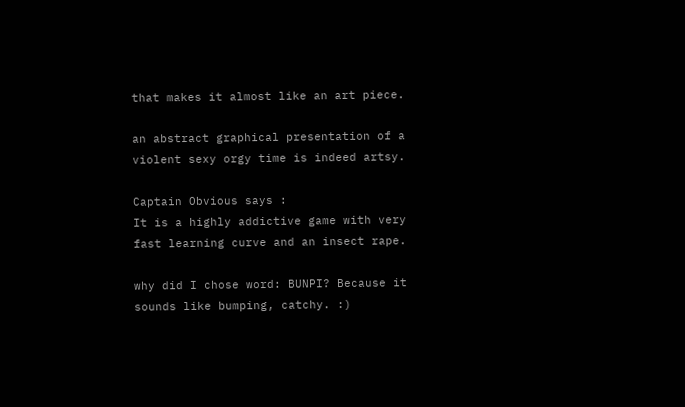that makes it almost like an art piece.

an abstract graphical presentation of a violent sexy orgy time is indeed artsy.

Captain Obvious says :
It is a highly addictive game with very fast learning curve and an insect rape.

why did I chose word: BUNPI? Because it sounds like bumping, catchy. :)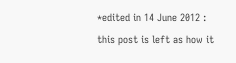*edited in 14 June 2012 :
this post is left as how it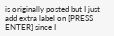is originally posted but I just add extra label on [PRESS ENTER] since I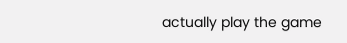actually play the game